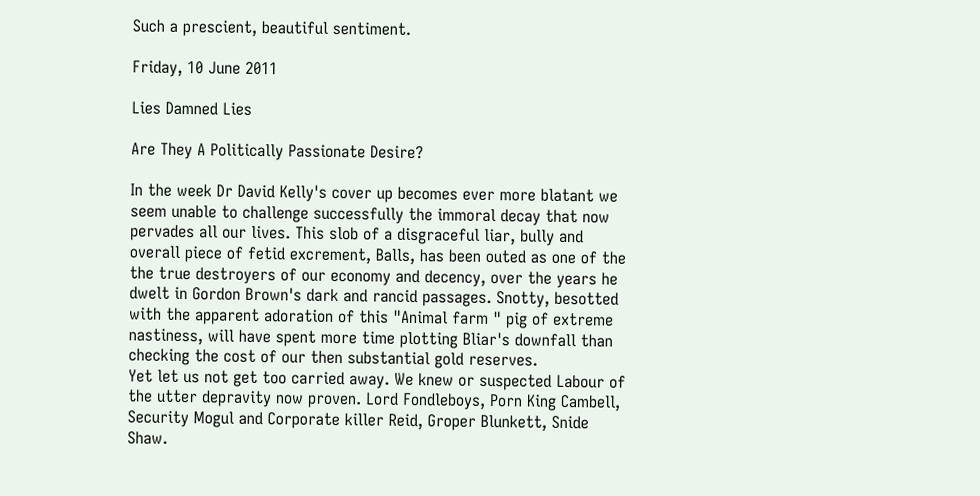Such a prescient, beautiful sentiment.

Friday, 10 June 2011

Lies Damned Lies

Are They A Politically Passionate Desire?

In the week Dr David Kelly's cover up becomes ever more blatant we seem unable to challenge successfully the immoral decay that now pervades all our lives. This slob of a disgraceful liar, bully and overall piece of fetid excrement, Balls, has been outed as one of the the true destroyers of our economy and decency, over the years he dwelt in Gordon Brown's dark and rancid passages. Snotty, besotted with the apparent adoration of this "Animal farm " pig of extreme nastiness, will have spent more time plotting Bliar's downfall than checking the cost of our then substantial gold reserves.
Yet let us not get too carried away. We knew or suspected Labour of the utter depravity now proven. Lord Fondleboys, Porn King Cambell, Security Mogul and Corporate killer Reid, Groper Blunkett, Snide Shaw.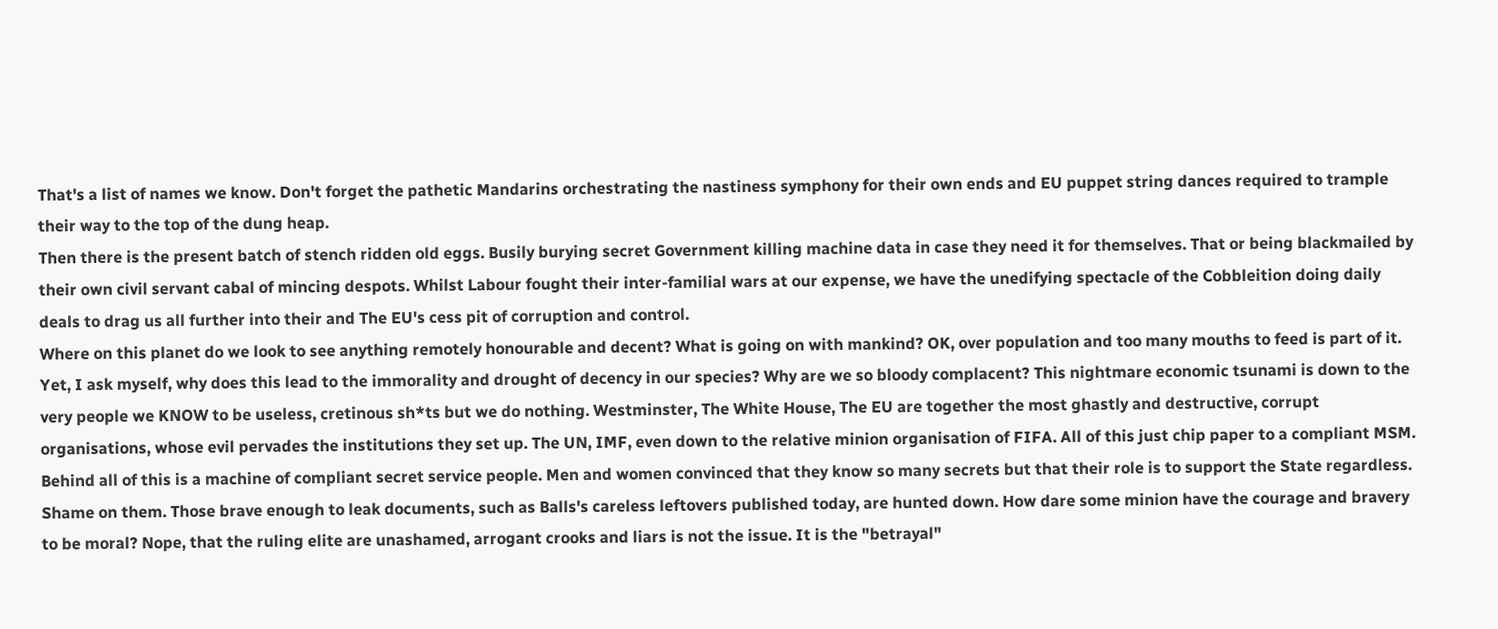That's a list of names we know. Don't forget the pathetic Mandarins orchestrating the nastiness symphony for their own ends and EU puppet string dances required to trample their way to the top of the dung heap.
Then there is the present batch of stench ridden old eggs. Busily burying secret Government killing machine data in case they need it for themselves. That or being blackmailed by their own civil servant cabal of mincing despots. Whilst Labour fought their inter-familial wars at our expense, we have the unedifying spectacle of the Cobbleition doing daily deals to drag us all further into their and The EU's cess pit of corruption and control.
Where on this planet do we look to see anything remotely honourable and decent? What is going on with mankind? OK, over population and too many mouths to feed is part of it. Yet, I ask myself, why does this lead to the immorality and drought of decency in our species? Why are we so bloody complacent? This nightmare economic tsunami is down to the very people we KNOW to be useless, cretinous sh*ts but we do nothing. Westminster, The White House, The EU are together the most ghastly and destructive, corrupt organisations, whose evil pervades the institutions they set up. The UN, IMF, even down to the relative minion organisation of FIFA. All of this just chip paper to a compliant MSM.
Behind all of this is a machine of compliant secret service people. Men and women convinced that they know so many secrets but that their role is to support the State regardless. Shame on them. Those brave enough to leak documents, such as Balls's careless leftovers published today, are hunted down. How dare some minion have the courage and bravery to be moral? Nope, that the ruling elite are unashamed, arrogant crooks and liars is not the issue. It is the "betrayal"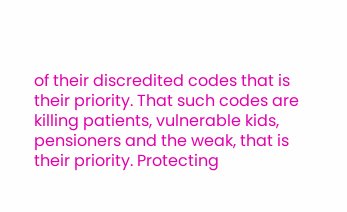of their discredited codes that is their priority. That such codes are killing patients, vulnerable kids, pensioners and the weak, that is their priority. Protecting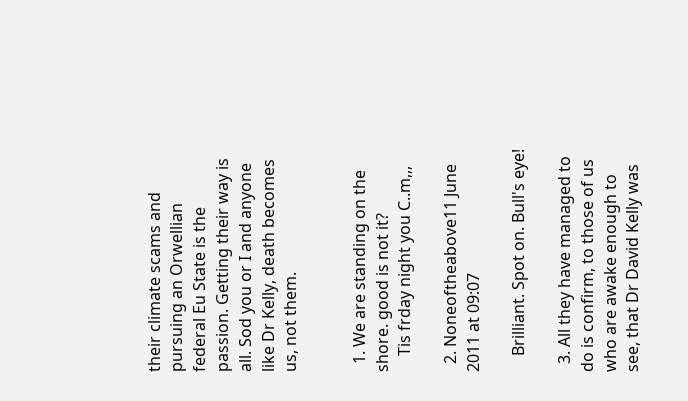their climate scams and pursuing an Orwellian federal Eu State is the passion. Getting their way is all. Sod you or I and anyone like Dr Kelly, death becomes us, not them.


  1. We are standing on the shore. good is not it?
    Tis frday night you C..m,,,

  2. Noneoftheabove11 June 2011 at 09:07

    Brilliant. Spot on. Bull's eye!

  3. All they have managed to do is confirm, to those of us who are awake enough to see, that Dr David Kelly was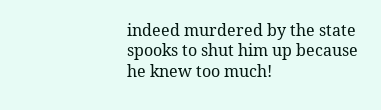indeed murdered by the state spooks to shut him up because he knew too much!